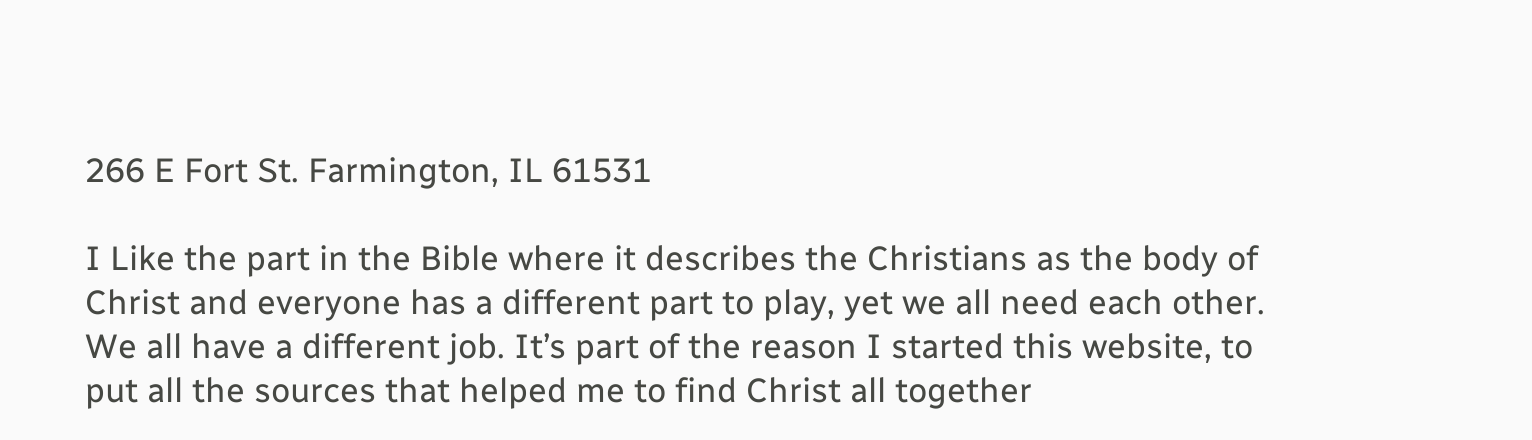266 E Fort St. Farmington, IL 61531

I Like the part in the Bible where it describes the Christians as the body of Christ and everyone has a different part to play, yet we all need each other. We all have a different job. It’s part of the reason I started this website, to put all the sources that helped me to find Christ all together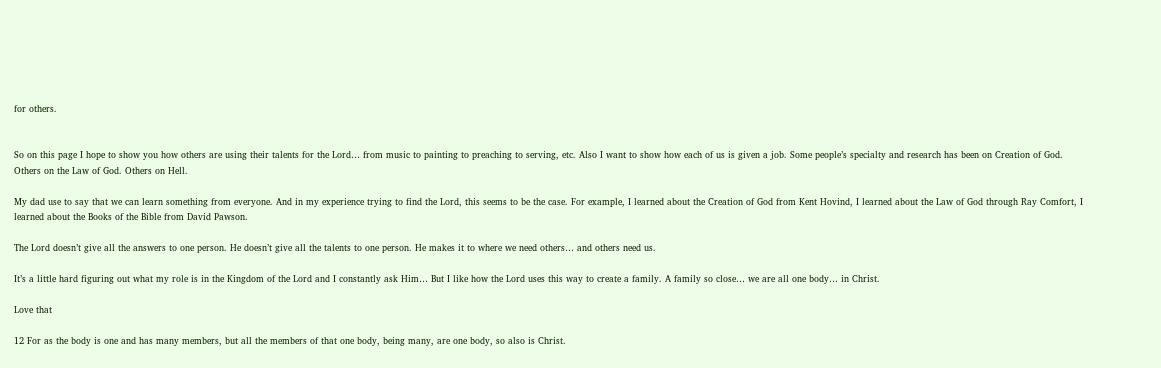for others.


So on this page I hope to show you how others are using their talents for the Lord… from music to painting to preaching to serving, etc. Also I want to show how each of us is given a job. Some people’s specialty and research has been on Creation of God. Others on the Law of God. Others on Hell.

My dad use to say that we can learn something from everyone. And in my experience trying to find the Lord, this seems to be the case. For example, I learned about the Creation of God from Kent Hovind, I learned about the Law of God through Ray Comfort, I learned about the Books of the Bible from David Pawson.

The Lord doesn’t give all the answers to one person. He doesn’t give all the talents to one person. He makes it to where we need others… and others need us.

It’s a little hard figuring out what my role is in the Kingdom of the Lord and I constantly ask Him… But I like how the Lord uses this way to create a family. A family so close… we are all one body… in Christ.

Love that

12 For as the body is one and has many members, but all the members of that one body, being many, are one body, so also is Christ.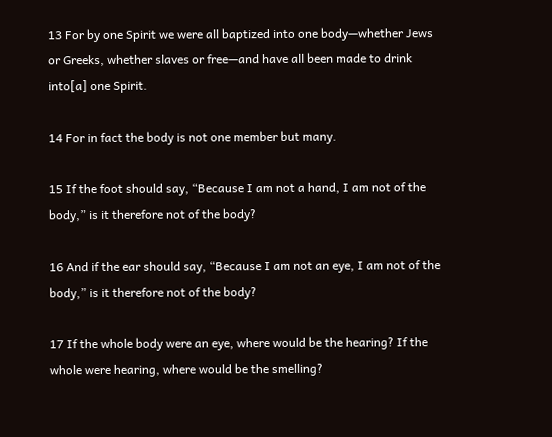13 For by one Spirit we were all baptized into one body—whether Jews or Greeks, whether slaves or free—and have all been made to drink into[a] one Spirit.

14 For in fact the body is not one member but many.

15 If the foot should say, “Because I am not a hand, I am not of the body,” is it therefore not of the body?

16 And if the ear should say, “Because I am not an eye, I am not of the body,” is it therefore not of the body?

17 If the whole body were an eye, where would be the hearing? If the whole were hearing, where would be the smelling?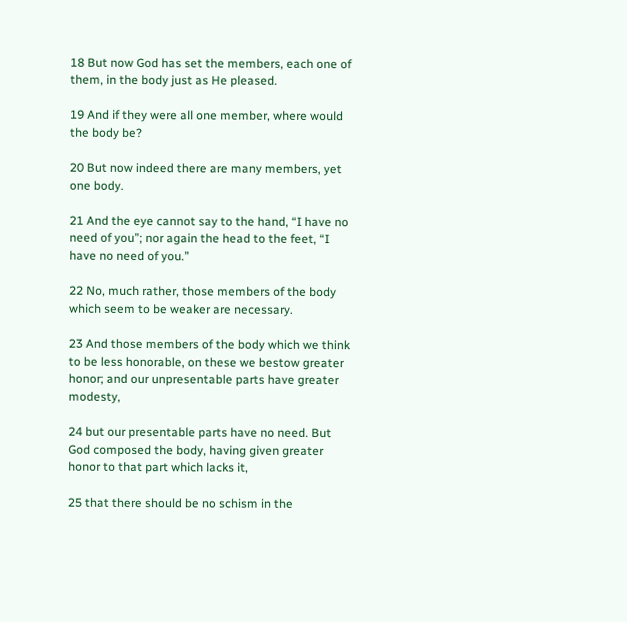18 But now God has set the members, each one of them, in the body just as He pleased.

19 And if they were all one member, where would the body be?

20 But now indeed there are many members, yet one body.

21 And the eye cannot say to the hand, “I have no need of you”; nor again the head to the feet, “I have no need of you.”

22 No, much rather, those members of the body which seem to be weaker are necessary.

23 And those members of the body which we think to be less honorable, on these we bestow greater honor; and our unpresentable parts have greater modesty,

24 but our presentable parts have no need. But God composed the body, having given greater honor to that part which lacks it,

25 that there should be no schism in the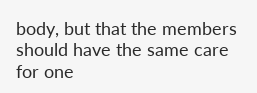body, but that the members should have the same care for one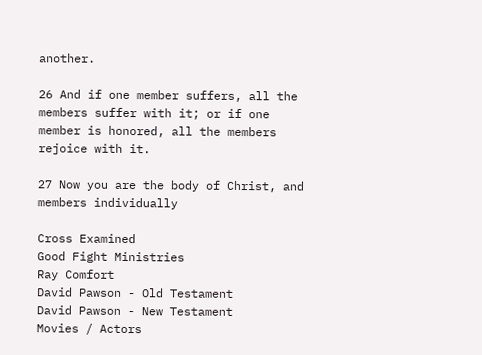another.

26 And if one member suffers, all the members suffer with it; or if one member is honored, all the members rejoice with it.

27 Now you are the body of Christ, and members individually

Cross Examined
Good Fight Ministries
Ray Comfort
David Pawson - Old Testament
David Pawson - New Testament
Movies / Actors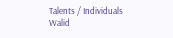Talents / Individuals
Walid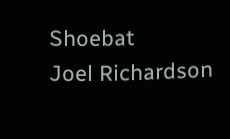Shoebat
Joel Richardson